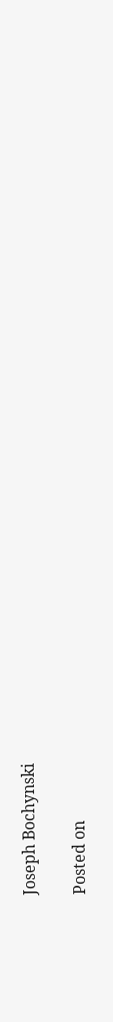Joseph Bochynski

Posted on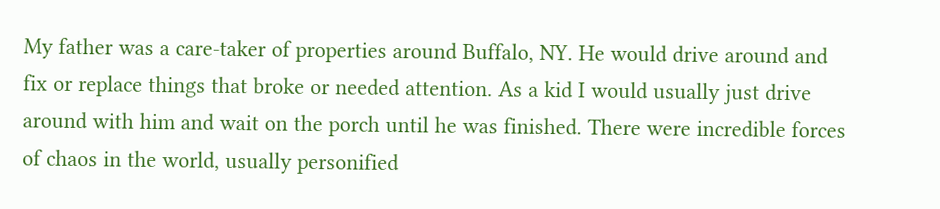My father was a care-taker of properties around Buffalo, NY. He would drive around and fix or replace things that broke or needed attention. As a kid I would usually just drive around with him and wait on the porch until he was finished. There were incredible forces of chaos in the world, usually personified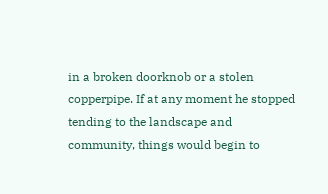in a broken doorknob or a stolen copperpipe. If at any moment he stopped tending to the landscape and community, things would begin to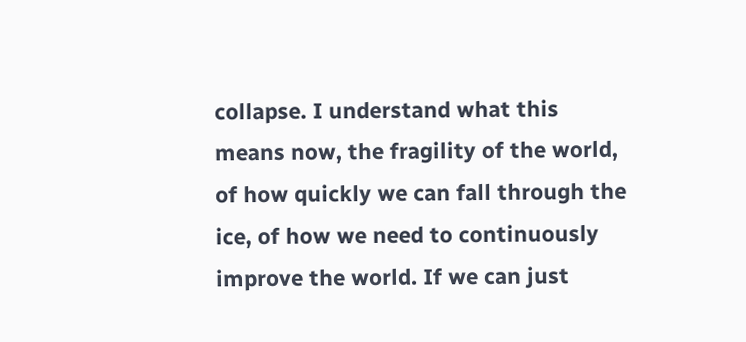collapse. I understand what this means now, the fragility of the world, of how quickly we can fall through the ice, of how we need to continuously improve the world. If we can just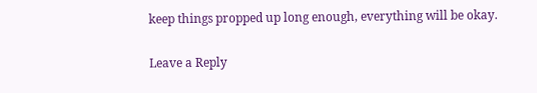keep things propped up long enough, everything will be okay.

Leave a Reply